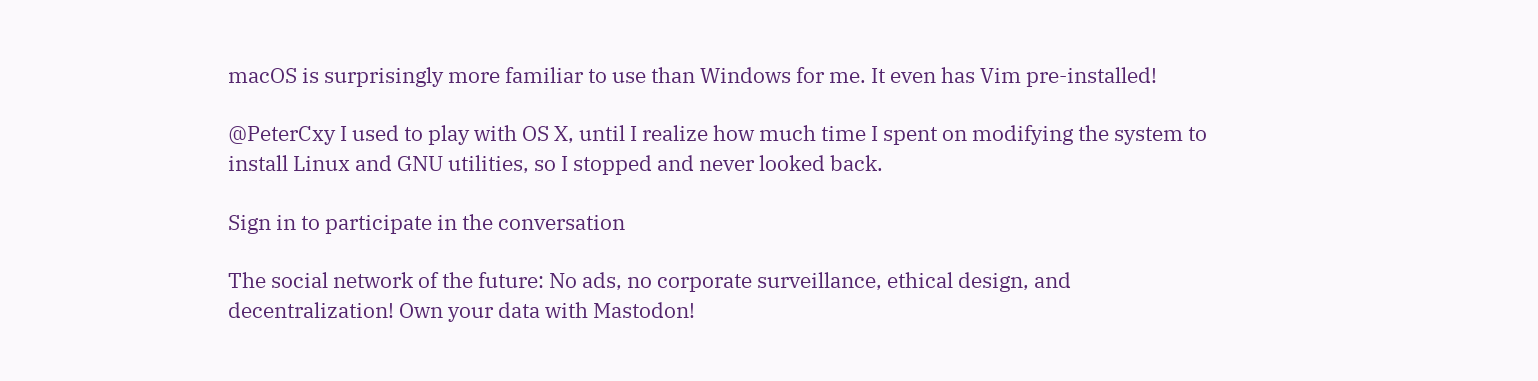macOS is surprisingly more familiar to use than Windows for me. It even has Vim pre-installed!

@PeterCxy I used to play with OS X, until I realize how much time I spent on modifying the system to install Linux and GNU utilities, so I stopped and never looked back.

Sign in to participate in the conversation

The social network of the future: No ads, no corporate surveillance, ethical design, and decentralization! Own your data with Mastodon!